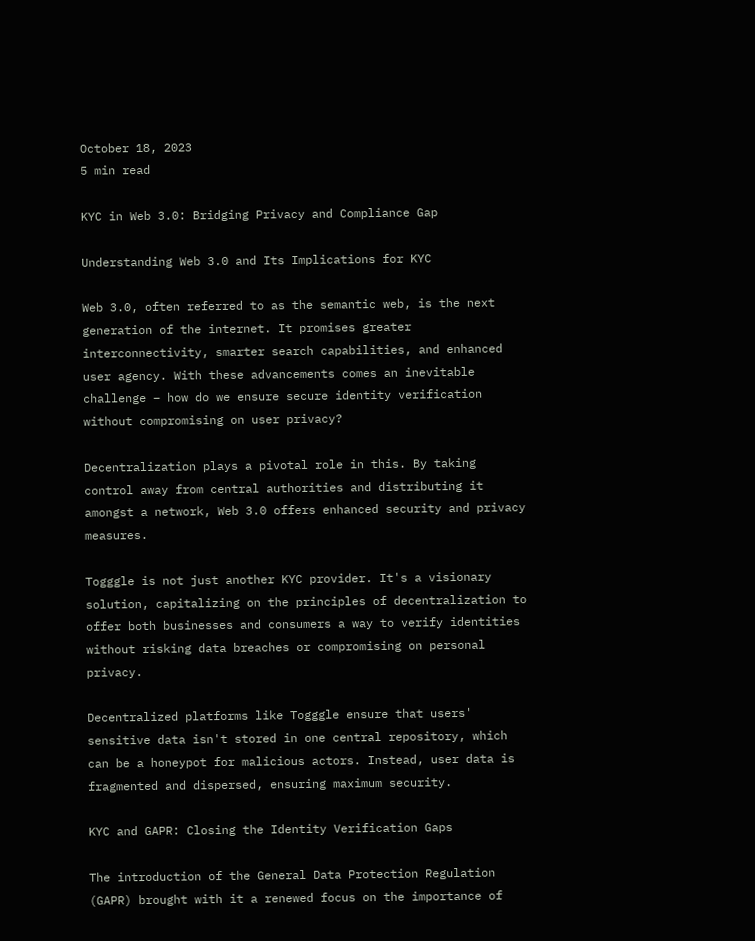October 18, 2023
5 min read

KYC in Web 3.0: Bridging Privacy and Compliance Gap

Understanding Web 3.0 and Its Implications for KYC

Web 3.0, often referred to as the semantic web, is the next generation of the internet. It promises greater interconnectivity, smarter search capabilities, and enhanced user agency. With these advancements comes an inevitable challenge – how do we ensure secure identity verification without compromising on user privacy?

Decentralization plays a pivotal role in this. By taking control away from central authorities and distributing it amongst a network, Web 3.0 offers enhanced security and privacy measures.

Togggle is not just another KYC provider. It's a visionary solution, capitalizing on the principles of decentralization to offer both businesses and consumers a way to verify identities without risking data breaches or compromising on personal privacy.

Decentralized platforms like Togggle ensure that users' sensitive data isn't stored in one central repository, which can be a honeypot for malicious actors. Instead, user data is fragmented and dispersed, ensuring maximum security.

KYC and GAPR: Closing the Identity Verification Gaps

The introduction of the General Data Protection Regulation (GAPR) brought with it a renewed focus on the importance of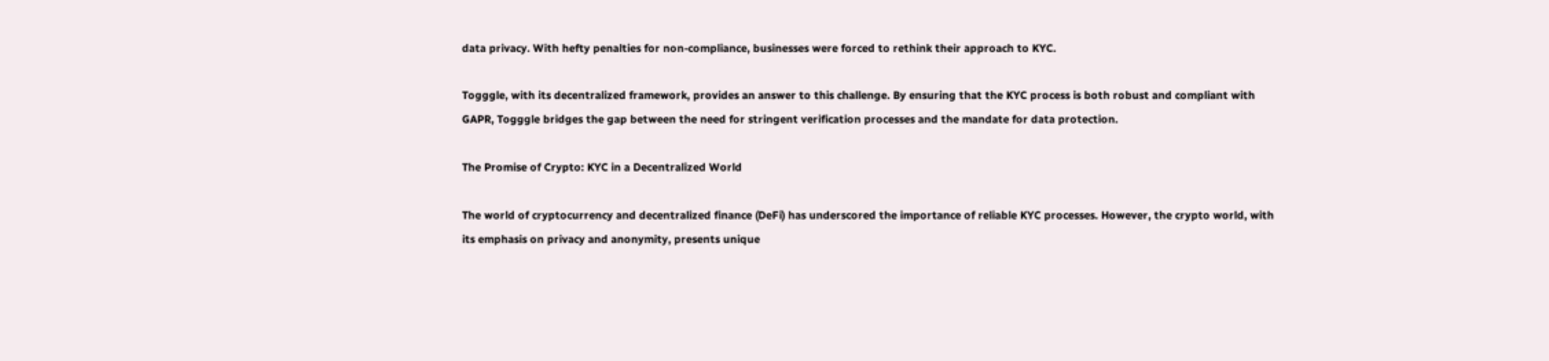data privacy. With hefty penalties for non-compliance, businesses were forced to rethink their approach to KYC.

Togggle, with its decentralized framework, provides an answer to this challenge. By ensuring that the KYC process is both robust and compliant with GAPR, Togggle bridges the gap between the need for stringent verification processes and the mandate for data protection.

The Promise of Crypto: KYC in a Decentralized World

The world of cryptocurrency and decentralized finance (DeFi) has underscored the importance of reliable KYC processes. However, the crypto world, with its emphasis on privacy and anonymity, presents unique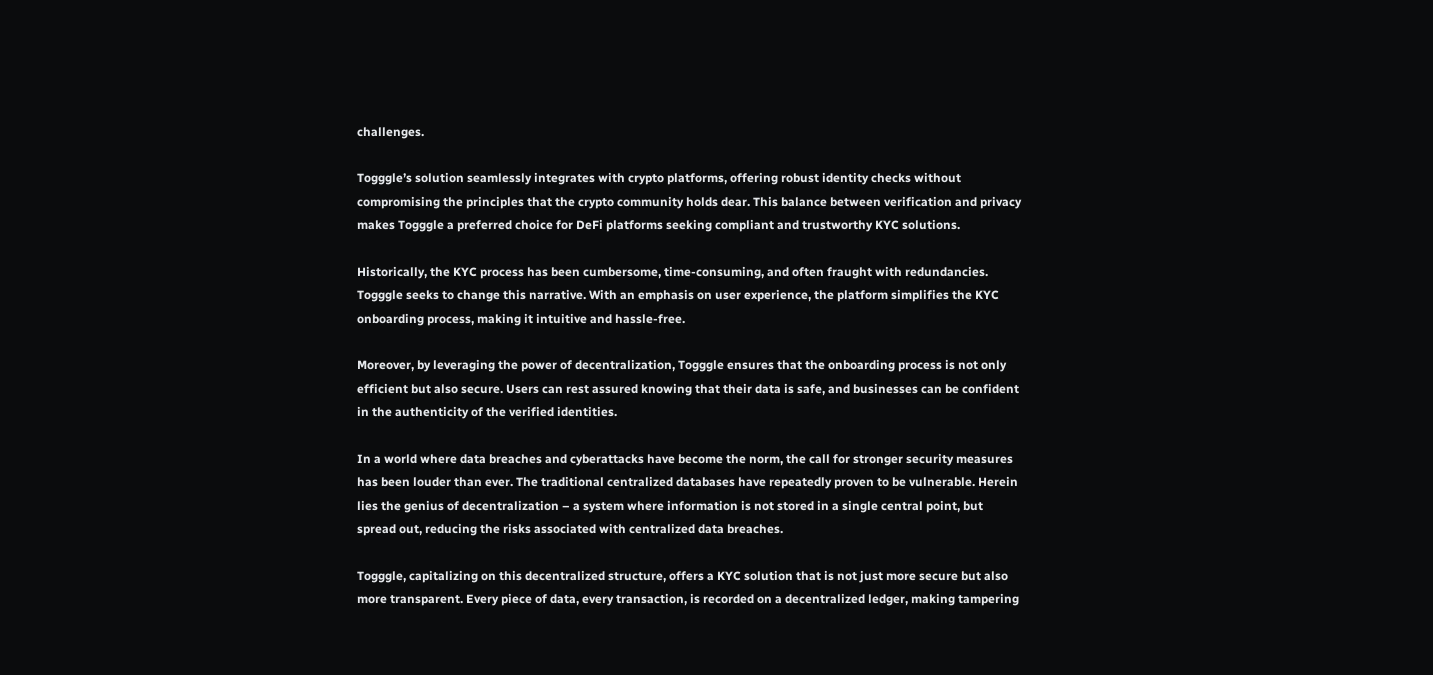challenges.

Togggle’s solution seamlessly integrates with crypto platforms, offering robust identity checks without compromising the principles that the crypto community holds dear. This balance between verification and privacy makes Togggle a preferred choice for DeFi platforms seeking compliant and trustworthy KYC solutions.

Historically, the KYC process has been cumbersome, time-consuming, and often fraught with redundancies. Togggle seeks to change this narrative. With an emphasis on user experience, the platform simplifies the KYC onboarding process, making it intuitive and hassle-free.

Moreover, by leveraging the power of decentralization, Togggle ensures that the onboarding process is not only efficient but also secure. Users can rest assured knowing that their data is safe, and businesses can be confident in the authenticity of the verified identities.

In a world where data breaches and cyberattacks have become the norm, the call for stronger security measures has been louder than ever. The traditional centralized databases have repeatedly proven to be vulnerable. Herein lies the genius of decentralization – a system where information is not stored in a single central point, but spread out, reducing the risks associated with centralized data breaches.

Togggle, capitalizing on this decentralized structure, offers a KYC solution that is not just more secure but also more transparent. Every piece of data, every transaction, is recorded on a decentralized ledger, making tampering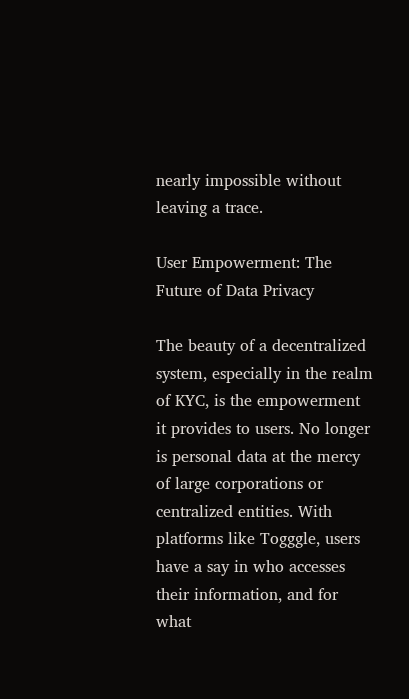nearly impossible without leaving a trace.

User Empowerment: The Future of Data Privacy

The beauty of a decentralized system, especially in the realm of KYC, is the empowerment it provides to users. No longer is personal data at the mercy of large corporations or centralized entities. With platforms like Togggle, users have a say in who accesses their information, and for what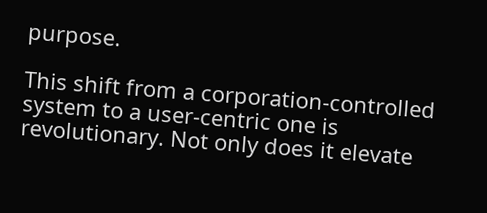purpose.

This shift from a corporation-controlled system to a user-centric one is revolutionary. Not only does it elevate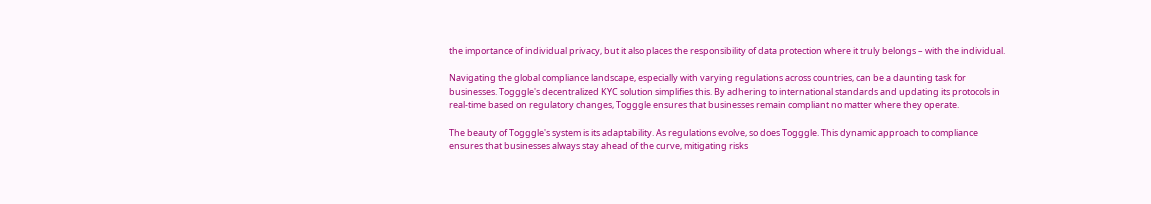the importance of individual privacy, but it also places the responsibility of data protection where it truly belongs – with the individual.

Navigating the global compliance landscape, especially with varying regulations across countries, can be a daunting task for businesses. Togggle's decentralized KYC solution simplifies this. By adhering to international standards and updating its protocols in real-time based on regulatory changes, Togggle ensures that businesses remain compliant no matter where they operate.

The beauty of Togggle's system is its adaptability. As regulations evolve, so does Togggle. This dynamic approach to compliance ensures that businesses always stay ahead of the curve, mitigating risks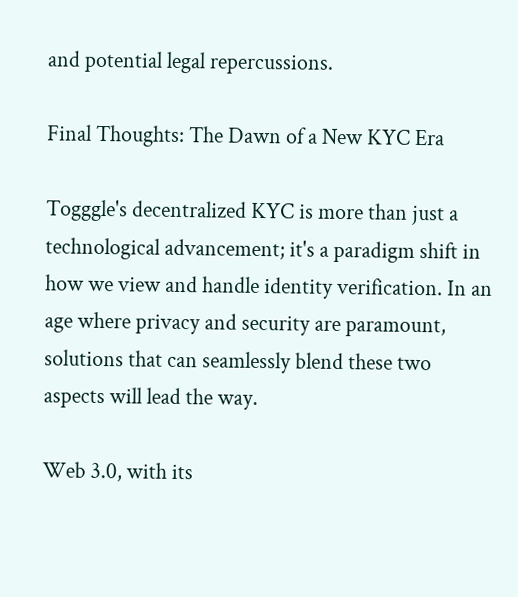and potential legal repercussions.

Final Thoughts: The Dawn of a New KYC Era

Togggle's decentralized KYC is more than just a technological advancement; it's a paradigm shift in how we view and handle identity verification. In an age where privacy and security are paramount, solutions that can seamlessly blend these two aspects will lead the way.

Web 3.0, with its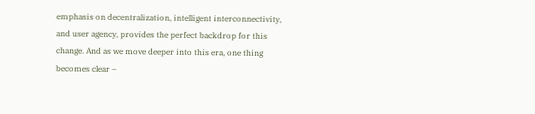emphasis on decentralization, intelligent interconnectivity, and user agency, provides the perfect backdrop for this change. And as we move deeper into this era, one thing becomes clear –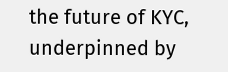the future of KYC, underpinned by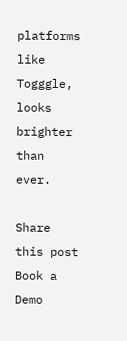platforms like Togggle, looks brighter than ever.

Share this post
Book a Demo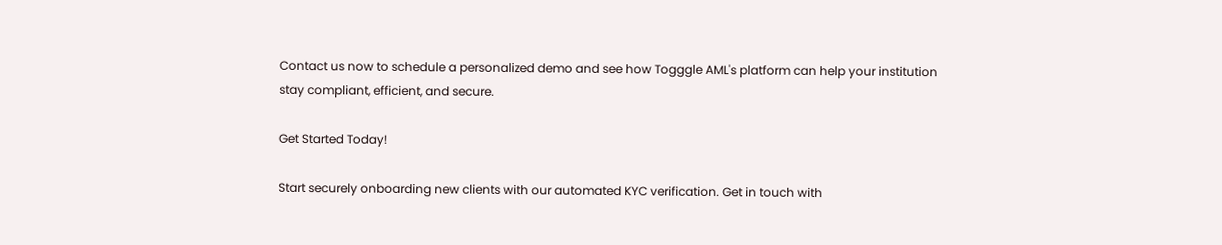Contact us now to schedule a personalized demo and see how Togggle AML's platform can help your institution stay compliant, efficient, and secure.

Get Started Today!

Start securely onboarding new clients with our automated KYC verification. Get in touch with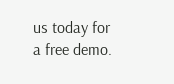us today for a free demo.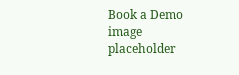Book a Demo
image placeholder